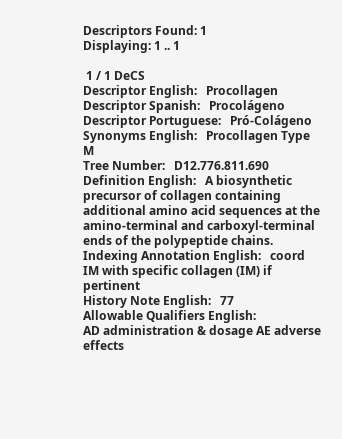Descriptors Found: 1
Displaying: 1 .. 1

 1 / 1 DeCS
Descriptor English:   Procollagen
Descriptor Spanish:   Procolágeno
Descriptor Portuguese:   Pró-Colágeno
Synonyms English:   Procollagen Type M
Tree Number:   D12.776.811.690
Definition English:   A biosynthetic precursor of collagen containing additional amino acid sequences at the amino-terminal and carboxyl-terminal ends of the polypeptide chains.
Indexing Annotation English:   coord IM with specific collagen (IM) if pertinent
History Note English:   77
Allowable Qualifiers English:
AD administration & dosage AE adverse effects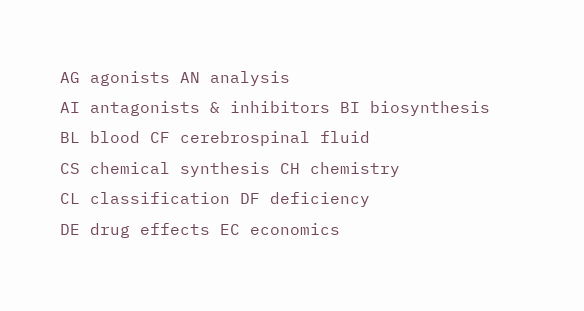AG agonists AN analysis
AI antagonists & inhibitors BI biosynthesis
BL blood CF cerebrospinal fluid
CS chemical synthesis CH chemistry
CL classification DF deficiency
DE drug effects EC economics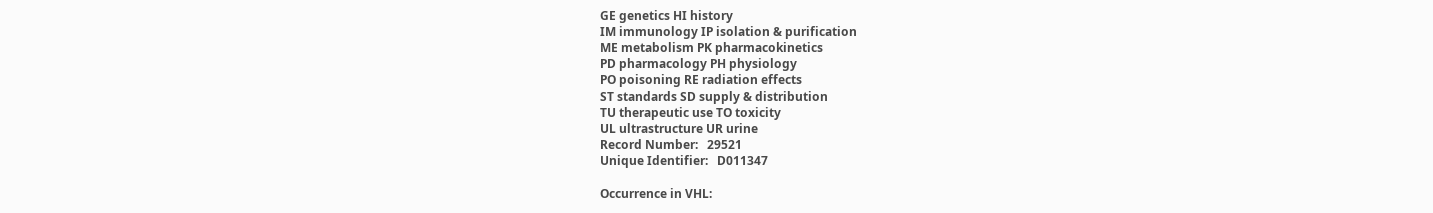GE genetics HI history
IM immunology IP isolation & purification
ME metabolism PK pharmacokinetics
PD pharmacology PH physiology
PO poisoning RE radiation effects
ST standards SD supply & distribution
TU therapeutic use TO toxicity
UL ultrastructure UR urine
Record Number:   29521
Unique Identifier:   D011347

Occurrence in VHL: